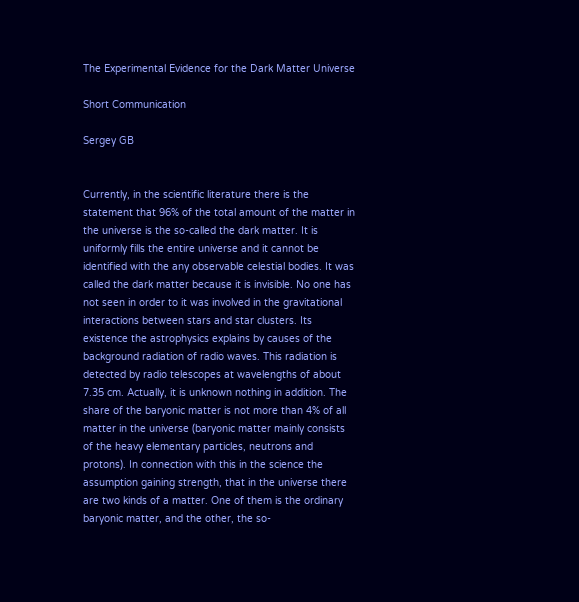The Experimental Evidence for the Dark Matter Universe

Short Communication

Sergey GB


Currently, in the scientific literature there is the statement that 96% of the total amount of the matter in the universe is the so-called the dark matter. It is uniformly fills the entire universe and it cannot be identified with the any observable celestial bodies. It was called the dark matter because it is invisible. No one has not seen in order to it was involved in the gravitational interactions between stars and star clusters. Its existence the astrophysics explains by causes of the background radiation of radio waves. This radiation is detected by radio telescopes at wavelengths of about 7.35 cm. Actually, it is unknown nothing in addition. The share of the baryonic matter is not more than 4% of all matter in the universe (baryonic matter mainly consists of the heavy elementary particles, neutrons and protons). In connection with this in the science the assumption gaining strength, that in the universe there are two kinds of a matter. One of them is the ordinary baryonic matter, and the other, the so-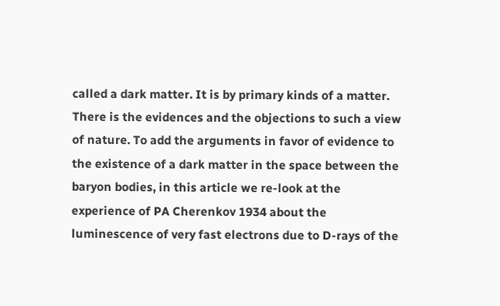called a dark matter. It is by primary kinds of a matter. There is the evidences and the objections to such a view of nature. To add the arguments in favor of evidence to the existence of a dark matter in the space between the baryon bodies, in this article we re-look at the experience of PA Cherenkov 1934 about the luminescence of very fast electrons due to D-rays of the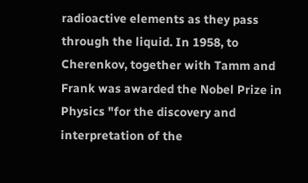radioactive elements as they pass through the liquid. In 1958, to Cherenkov, together with Tamm and Frank was awarded the Nobel Prize in Physics "for the discovery and interpretation of the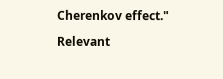Cherenkov effect."

Relevant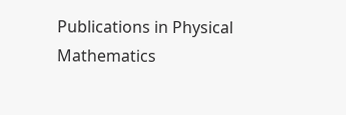Publications in Physical Mathematics